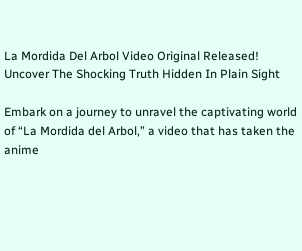La Mordida Del Arbol Video Original Released! Uncover The Shocking Truth Hidden In Plain Sight

Embark on a journey to unravel the captivating world of “La Mordida del Arbol,” a video that has taken the anime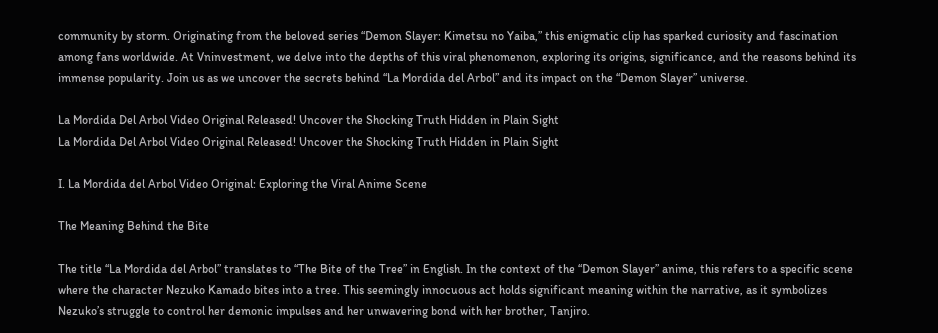community by storm. Originating from the beloved series “Demon Slayer: Kimetsu no Yaiba,” this enigmatic clip has sparked curiosity and fascination among fans worldwide. At Vninvestment, we delve into the depths of this viral phenomenon, exploring its origins, significance, and the reasons behind its immense popularity. Join us as we uncover the secrets behind “La Mordida del Arbol” and its impact on the “Demon Slayer” universe.

La Mordida Del Arbol Video Original Released! Uncover the Shocking Truth Hidden in Plain Sight
La Mordida Del Arbol Video Original Released! Uncover the Shocking Truth Hidden in Plain Sight

I. La Mordida del Arbol Video Original: Exploring the Viral Anime Scene

The Meaning Behind the Bite

The title “La Mordida del Arbol” translates to “The Bite of the Tree” in English. In the context of the “Demon Slayer” anime, this refers to a specific scene where the character Nezuko Kamado bites into a tree. This seemingly innocuous act holds significant meaning within the narrative, as it symbolizes Nezuko’s struggle to control her demonic impulses and her unwavering bond with her brother, Tanjiro.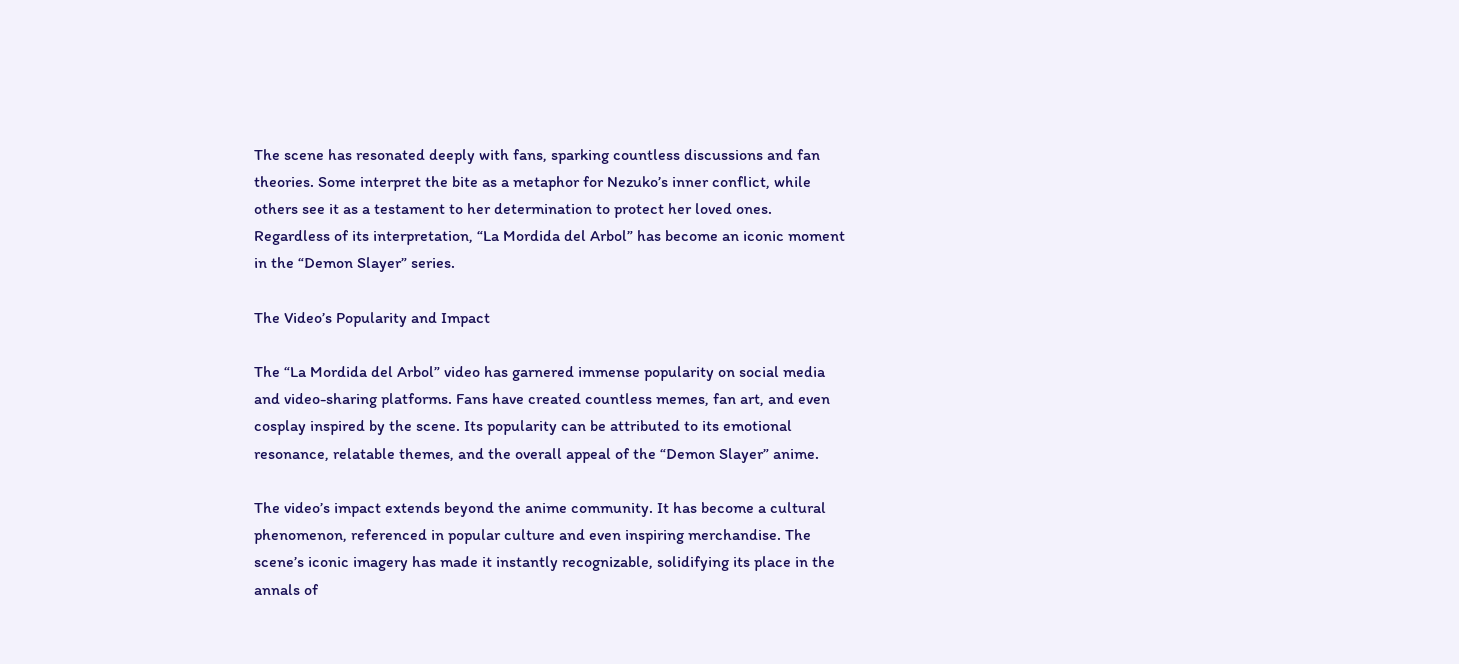The scene has resonated deeply with fans, sparking countless discussions and fan theories. Some interpret the bite as a metaphor for Nezuko’s inner conflict, while others see it as a testament to her determination to protect her loved ones. Regardless of its interpretation, “La Mordida del Arbol” has become an iconic moment in the “Demon Slayer” series.

The Video’s Popularity and Impact

The “La Mordida del Arbol” video has garnered immense popularity on social media and video-sharing platforms. Fans have created countless memes, fan art, and even cosplay inspired by the scene. Its popularity can be attributed to its emotional resonance, relatable themes, and the overall appeal of the “Demon Slayer” anime.

The video’s impact extends beyond the anime community. It has become a cultural phenomenon, referenced in popular culture and even inspiring merchandise. The scene’s iconic imagery has made it instantly recognizable, solidifying its place in the annals of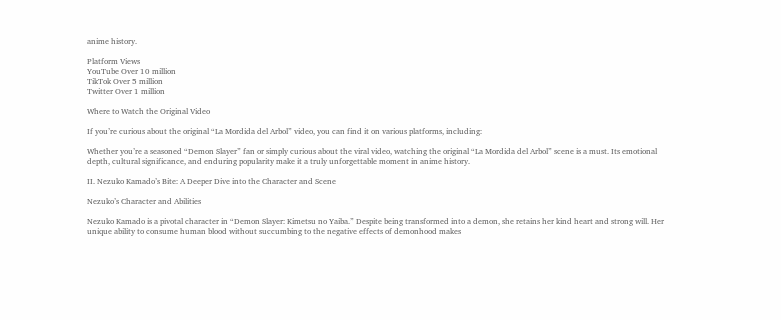anime history.

Platform Views
YouTube Over 10 million
TikTok Over 5 million
Twitter Over 1 million

Where to Watch the Original Video

If you’re curious about the original “La Mordida del Arbol” video, you can find it on various platforms, including:

Whether you’re a seasoned “Demon Slayer” fan or simply curious about the viral video, watching the original “La Mordida del Arbol” scene is a must. Its emotional depth, cultural significance, and enduring popularity make it a truly unforgettable moment in anime history.

II. Nezuko Kamado’s Bite: A Deeper Dive into the Character and Scene

Nezuko’s Character and Abilities

Nezuko Kamado is a pivotal character in “Demon Slayer: Kimetsu no Yaiba.” Despite being transformed into a demon, she retains her kind heart and strong will. Her unique ability to consume human blood without succumbing to the negative effects of demonhood makes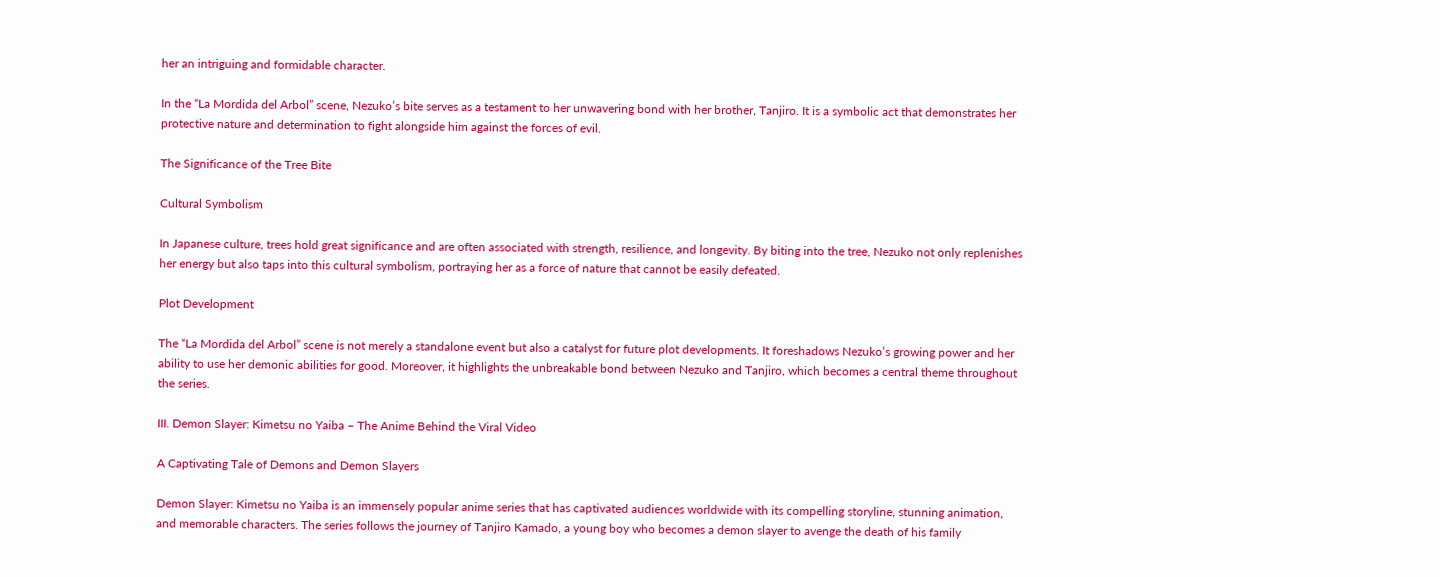her an intriguing and formidable character.

In the “La Mordida del Arbol” scene, Nezuko’s bite serves as a testament to her unwavering bond with her brother, Tanjiro. It is a symbolic act that demonstrates her protective nature and determination to fight alongside him against the forces of evil.

The Significance of the Tree Bite

Cultural Symbolism

In Japanese culture, trees hold great significance and are often associated with strength, resilience, and longevity. By biting into the tree, Nezuko not only replenishes her energy but also taps into this cultural symbolism, portraying her as a force of nature that cannot be easily defeated.

Plot Development

The “La Mordida del Arbol” scene is not merely a standalone event but also a catalyst for future plot developments. It foreshadows Nezuko’s growing power and her ability to use her demonic abilities for good. Moreover, it highlights the unbreakable bond between Nezuko and Tanjiro, which becomes a central theme throughout the series.

III. Demon Slayer: Kimetsu no Yaiba – The Anime Behind the Viral Video

A Captivating Tale of Demons and Demon Slayers

Demon Slayer: Kimetsu no Yaiba is an immensely popular anime series that has captivated audiences worldwide with its compelling storyline, stunning animation, and memorable characters. The series follows the journey of Tanjiro Kamado, a young boy who becomes a demon slayer to avenge the death of his family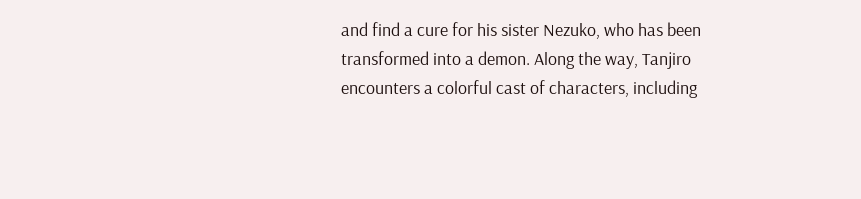and find a cure for his sister Nezuko, who has been transformed into a demon. Along the way, Tanjiro encounters a colorful cast of characters, including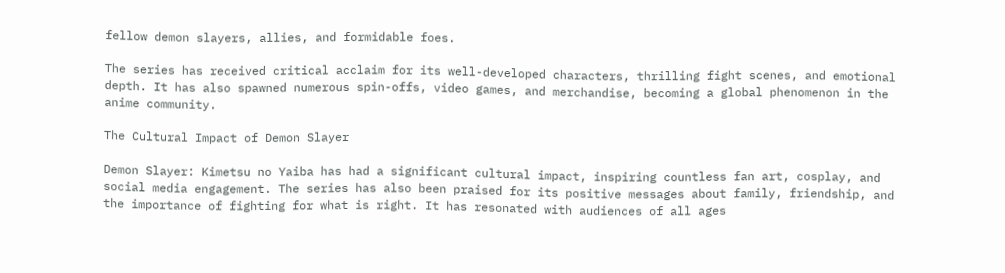fellow demon slayers, allies, and formidable foes.

The series has received critical acclaim for its well-developed characters, thrilling fight scenes, and emotional depth. It has also spawned numerous spin-offs, video games, and merchandise, becoming a global phenomenon in the anime community.

The Cultural Impact of Demon Slayer

Demon Slayer: Kimetsu no Yaiba has had a significant cultural impact, inspiring countless fan art, cosplay, and social media engagement. The series has also been praised for its positive messages about family, friendship, and the importance of fighting for what is right. It has resonated with audiences of all ages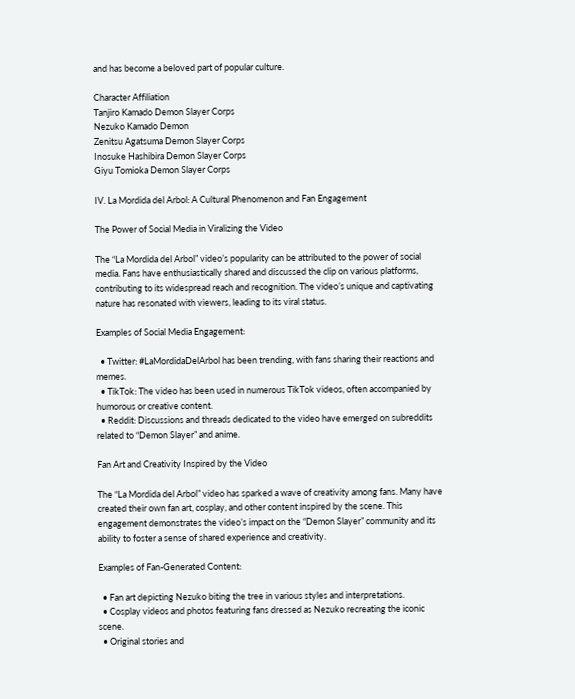and has become a beloved part of popular culture.

Character Affiliation
Tanjiro Kamado Demon Slayer Corps
Nezuko Kamado Demon
Zenitsu Agatsuma Demon Slayer Corps
Inosuke Hashibira Demon Slayer Corps
Giyu Tomioka Demon Slayer Corps

IV. La Mordida del Arbol: A Cultural Phenomenon and Fan Engagement

The Power of Social Media in Viralizing the Video

The “La Mordida del Arbol” video’s popularity can be attributed to the power of social media. Fans have enthusiastically shared and discussed the clip on various platforms, contributing to its widespread reach and recognition. The video’s unique and captivating nature has resonated with viewers, leading to its viral status.

Examples of Social Media Engagement:

  • Twitter: #LaMordidaDelArbol has been trending, with fans sharing their reactions and memes.
  • TikTok: The video has been used in numerous TikTok videos, often accompanied by humorous or creative content.
  • Reddit: Discussions and threads dedicated to the video have emerged on subreddits related to “Demon Slayer” and anime.

Fan Art and Creativity Inspired by the Video

The “La Mordida del Arbol” video has sparked a wave of creativity among fans. Many have created their own fan art, cosplay, and other content inspired by the scene. This engagement demonstrates the video’s impact on the “Demon Slayer” community and its ability to foster a sense of shared experience and creativity.

Examples of Fan-Generated Content:

  • Fan art depicting Nezuko biting the tree in various styles and interpretations.
  • Cosplay videos and photos featuring fans dressed as Nezuko recreating the iconic scene.
  • Original stories and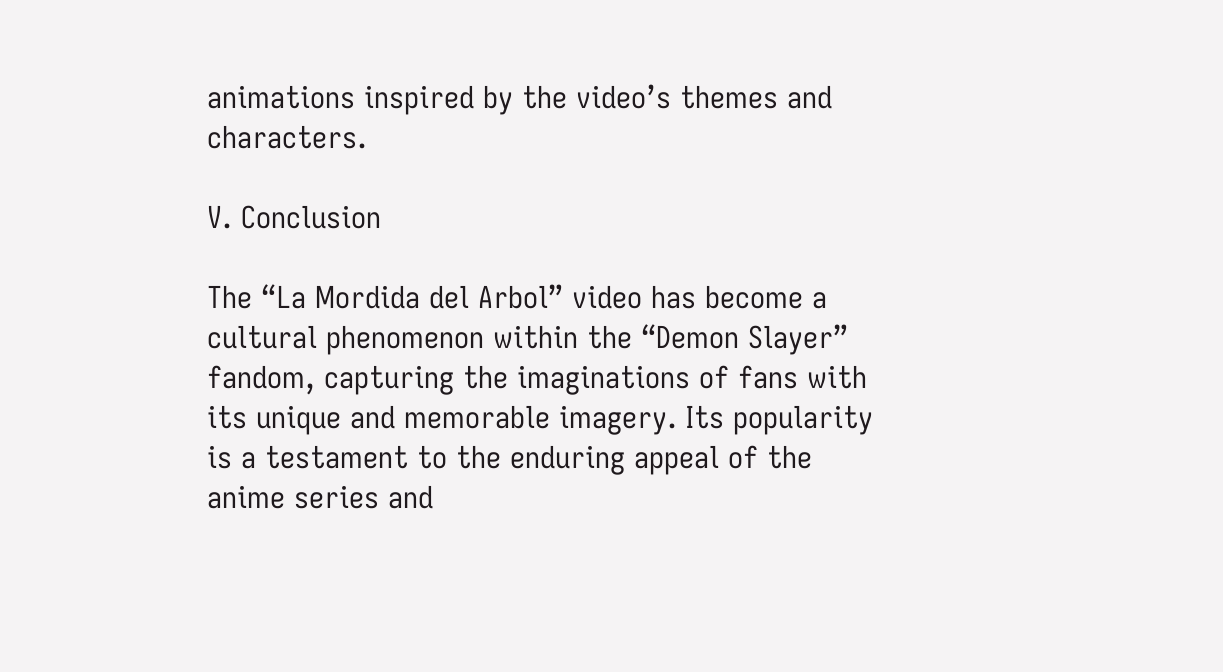animations inspired by the video’s themes and characters.

V. Conclusion

The “La Mordida del Arbol” video has become a cultural phenomenon within the “Demon Slayer” fandom, capturing the imaginations of fans with its unique and memorable imagery. Its popularity is a testament to the enduring appeal of the anime series and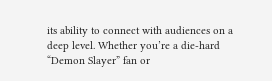its ability to connect with audiences on a deep level. Whether you’re a die-hard “Demon Slayer” fan or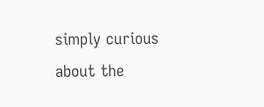simply curious about the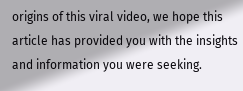origins of this viral video, we hope this article has provided you with the insights and information you were seeking.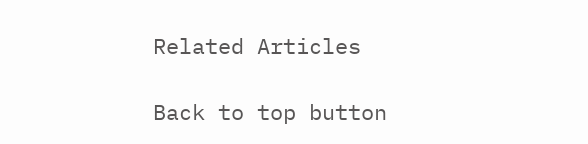Related Articles

Back to top button